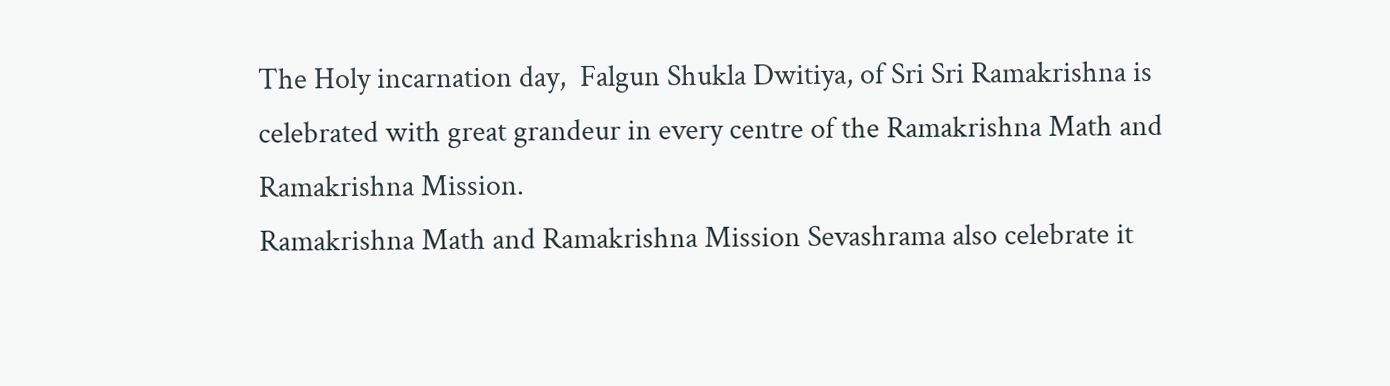The Holy incarnation day,  Falgun Shukla Dwitiya, of Sri Sri Ramakrishna is celebrated with great grandeur in every centre of the Ramakrishna Math and Ramakrishna Mission.
Ramakrishna Math and Ramakrishna Mission Sevashrama also celebrate it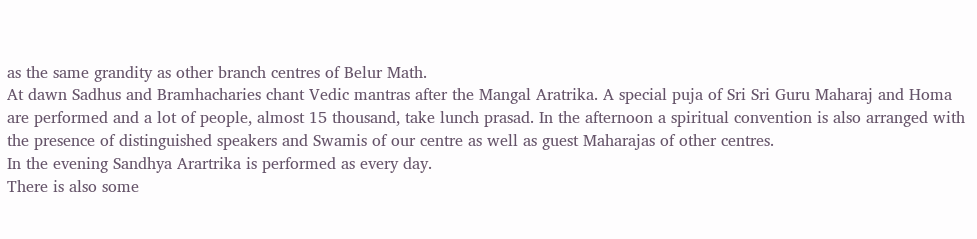as the same grandity as other branch centres of Belur Math.
At dawn Sadhus and Bramhacharies chant Vedic mantras after the Mangal Aratrika. A special puja of Sri Sri Guru Maharaj and Homa are performed and a lot of people, almost 15 thousand, take lunch prasad. In the afternoon a spiritual convention is also arranged with the presence of distinguished speakers and Swamis of our centre as well as guest Maharajas of other centres.
In the evening Sandhya Arartrika is performed as every day.
There is also some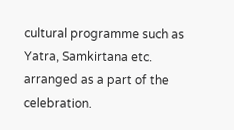cultural programme such as Yatra, Samkirtana etc. arranged as a part of the celebration.